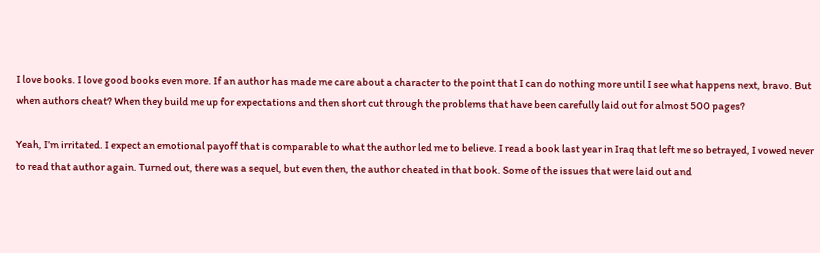I love books. I love good books even more. If an author has made me care about a character to the point that I can do nothing more until I see what happens next, bravo. But when authors cheat? When they build me up for expectations and then short cut through the problems that have been carefully laid out for almost 500 pages?

Yeah, I’m irritated. I expect an emotional payoff that is comparable to what the author led me to believe. I read a book last year in Iraq that left me so betrayed, I vowed never to read that author again. Turned out, there was a sequel, but even then, the author cheated in that book. Some of the issues that were laid out and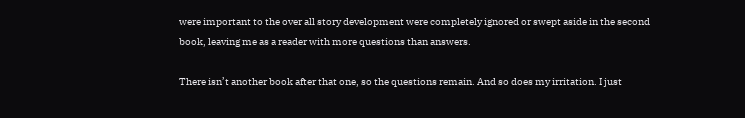were important to the over all story development were completely ignored or swept aside in the second book, leaving me as a reader with more questions than answers.

There isn’t another book after that one, so the questions remain. And so does my irritation. I just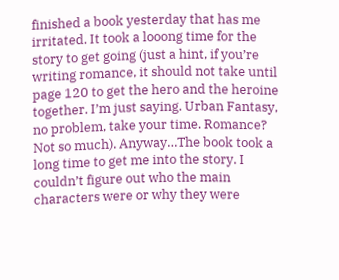finished a book yesterday that has me irritated. It took a looong time for the story to get going (just a hint, if you’re writing romance, it should not take until page 120 to get the hero and the heroine together. I’m just saying. Urban Fantasy, no problem, take your time. Romance? Not so much). Anyway…The book took a long time to get me into the story. I couldn’t figure out who the main characters were or why they were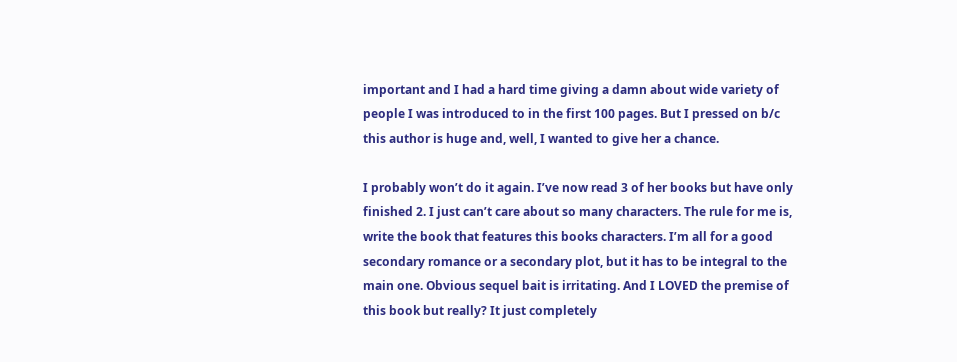important and I had a hard time giving a damn about wide variety of people I was introduced to in the first 100 pages. But I pressed on b/c this author is huge and, well, I wanted to give her a chance.

I probably won’t do it again. I’ve now read 3 of her books but have only finished 2. I just can’t care about so many characters. The rule for me is, write the book that features this books characters. I’m all for a good secondary romance or a secondary plot, but it has to be integral to the main one. Obvious sequel bait is irritating. And I LOVED the premise of this book but really? It just completely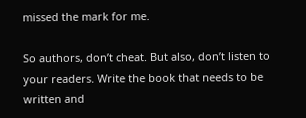missed the mark for me.

So authors, don’t cheat. But also, don’t listen to your readers. Write the book that needs to be written and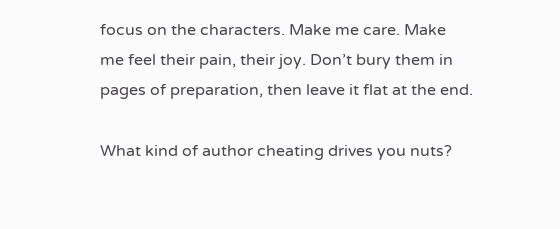focus on the characters. Make me care. Make me feel their pain, their joy. Don’t bury them in pages of preparation, then leave it flat at the end.

What kind of author cheating drives you nuts?